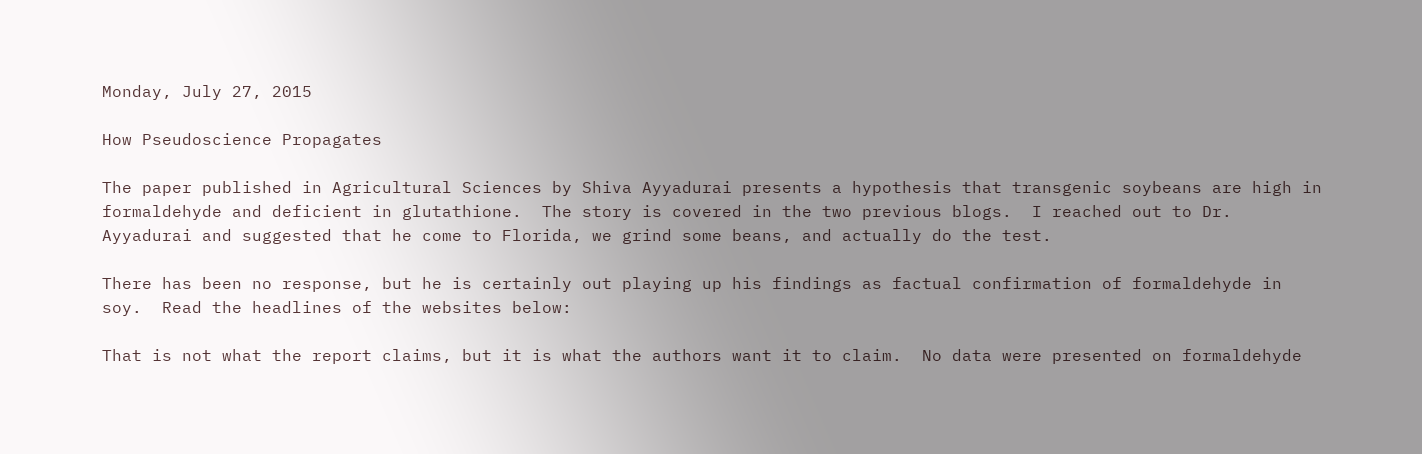Monday, July 27, 2015

How Pseudoscience Propagates

The paper published in Agricultural Sciences by Shiva Ayyadurai presents a hypothesis that transgenic soybeans are high in formaldehyde and deficient in glutathione.  The story is covered in the two previous blogs.  I reached out to Dr. Ayyadurai and suggested that he come to Florida, we grind some beans, and actually do the test.

There has been no response, but he is certainly out playing up his findings as factual confirmation of formaldehyde in soy.  Read the headlines of the websites below:

That is not what the report claims, but it is what the authors want it to claim.  No data were presented on formaldehyde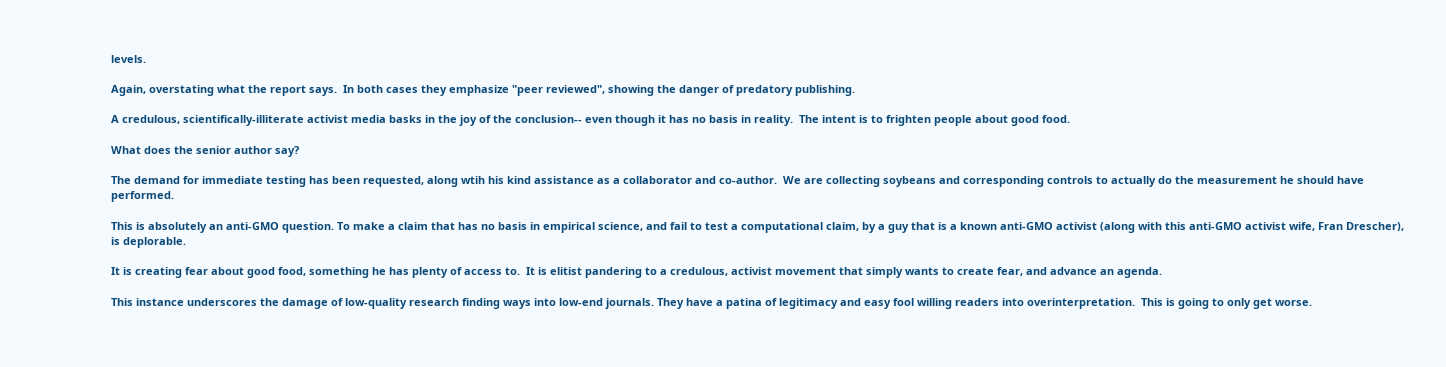levels.

Again, overstating what the report says.  In both cases they emphasize "peer reviewed", showing the danger of predatory publishing.

A credulous, scientifically-illiterate activist media basks in the joy of the conclusion-- even though it has no basis in reality.  The intent is to frighten people about good food.

What does the senior author say?

The demand for immediate testing has been requested, along wtih his kind assistance as a collaborator and co-author.  We are collecting soybeans and corresponding controls to actually do the measurement he should have performed.

This is absolutely an anti-GMO question. To make a claim that has no basis in empirical science, and fail to test a computational claim, by a guy that is a known anti-GMO activist (along with this anti-GMO activist wife, Fran Drescher), is deplorable.

It is creating fear about good food, something he has plenty of access to.  It is elitist pandering to a credulous, activist movement that simply wants to create fear, and advance an agenda.

This instance underscores the damage of low-quality research finding ways into low-end journals. They have a patina of legitimacy and easy fool willing readers into overinterpretation.  This is going to only get worse.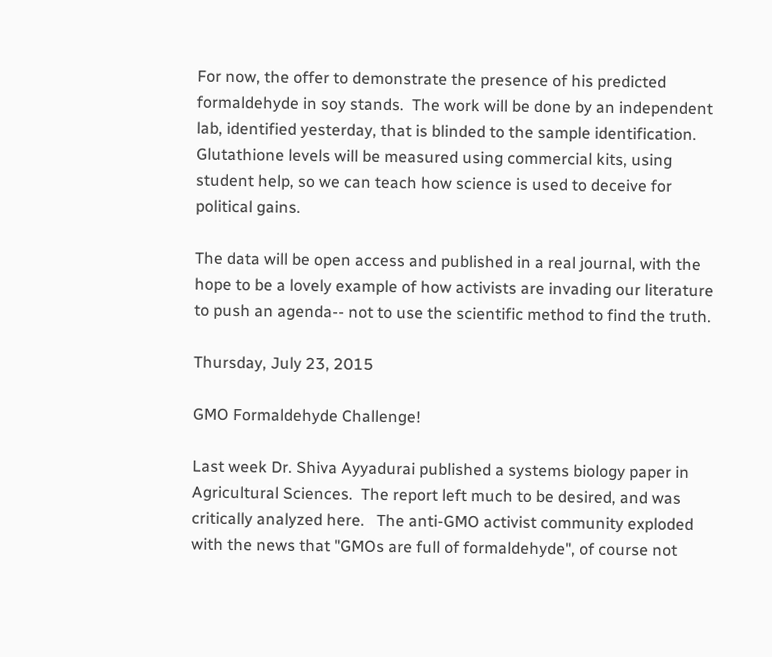For now, the offer to demonstrate the presence of his predicted formaldehyde in soy stands.  The work will be done by an independent lab, identified yesterday, that is blinded to the sample identification. Glutathione levels will be measured using commercial kits, using student help, so we can teach how science is used to deceive for political gains.

The data will be open access and published in a real journal, with the hope to be a lovely example of how activists are invading our literature to push an agenda-- not to use the scientific method to find the truth.

Thursday, July 23, 2015

GMO Formaldehyde Challenge!

Last week Dr. Shiva Ayyadurai published a systems biology paper in Agricultural Sciences.  The report left much to be desired, and was critically analyzed here.   The anti-GMO activist community exploded with the news that "GMOs are full of formaldehyde", of course not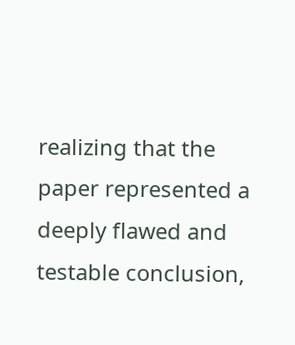realizing that the paper represented a deeply flawed and testable conclusion,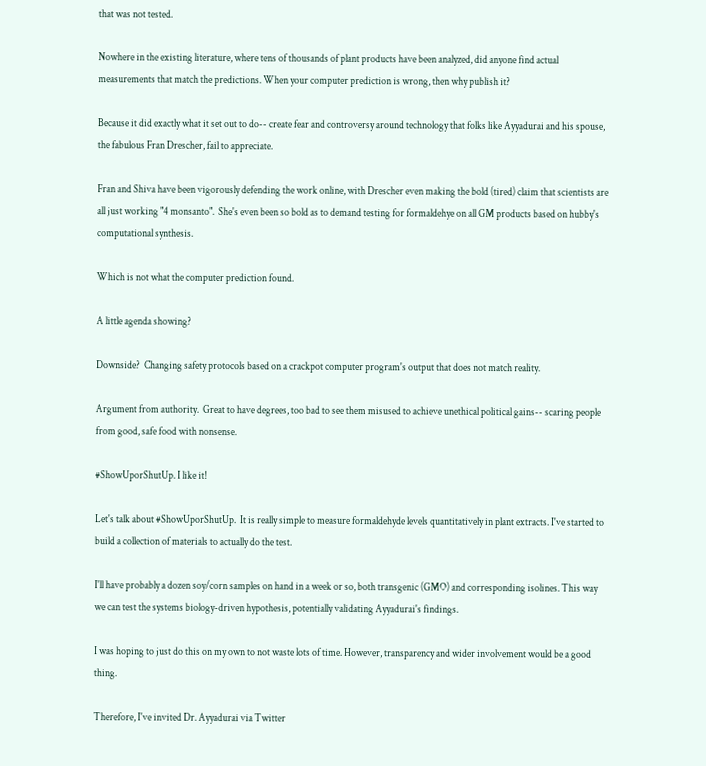that was not tested.

Nowhere in the existing literature, where tens of thousands of plant products have been analyzed, did anyone find actual measurements that match the predictions. When your computer prediction is wrong, then why publish it?

Because it did exactly what it set out to do-- create fear and controversy around technology that folks like Ayyadurai and his spouse, the fabulous Fran Drescher, fail to appreciate.

Fran and Shiva have been vigorously defending the work online, with Drescher even making the bold (tired) claim that scientists are all just working "4 monsanto".  She's even been so bold as to demand testing for formaldehye on all GM products based on hubby's computational synthesis.

Which is not what the computer prediction found.

A little agenda showing?

Downside?  Changing safety protocols based on a crackpot computer program's output that does not match reality.

Argument from authority.  Great to have degrees, too bad to see them misused to achieve unethical political gains-- scaring people from good, safe food with nonsense.

#ShowUporShutUp. I like it!

Let's talk about #ShowUporShutUp.  It is really simple to measure formaldehyde levels quantitatively in plant extracts. I've started to build a collection of materials to actually do the test.

I'll have probably a dozen soy/corn samples on hand in a week or so, both transgenic (GMO) and corresponding isolines. This way we can test the systems biology-driven hypothesis, potentially validating Ayyadurai's findings.

I was hoping to just do this on my own to not waste lots of time. However, transparency and wider involvement would be a good thing.

Therefore, I've invited Dr. Ayyadurai via Twitter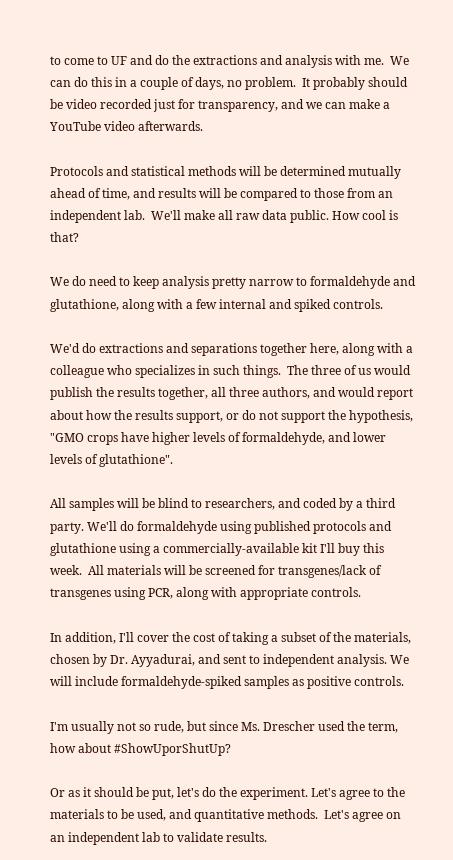to come to UF and do the extractions and analysis with me.  We can do this in a couple of days, no problem.  It probably should be video recorded just for transparency, and we can make a YouTube video afterwards.

Protocols and statistical methods will be determined mutually ahead of time, and results will be compared to those from an independent lab.  We'll make all raw data public. How cool is that?

We do need to keep analysis pretty narrow to formaldehyde and glutathione, along with a few internal and spiked controls.

We'd do extractions and separations together here, along with a colleague who specializes in such things.  The three of us would publish the results together, all three authors, and would report about how the results support, or do not support the hypothesis, "GMO crops have higher levels of formaldehyde, and lower levels of glutathione".

All samples will be blind to researchers, and coded by a third party. We'll do formaldehyde using published protocols and glutathione using a commercially-available kit I'll buy this week.  All materials will be screened for transgenes/lack of transgenes using PCR, along with appropriate controls.

In addition, I'll cover the cost of taking a subset of the materials, chosen by Dr. Ayyadurai, and sent to independent analysis. We will include formaldehyde-spiked samples as positive controls.

I'm usually not so rude, but since Ms. Drescher used the term, how about #ShowUporShutUp?

Or as it should be put, let's do the experiment. Let's agree to the materials to be used, and quantitative methods.  Let's agree on an independent lab to validate results.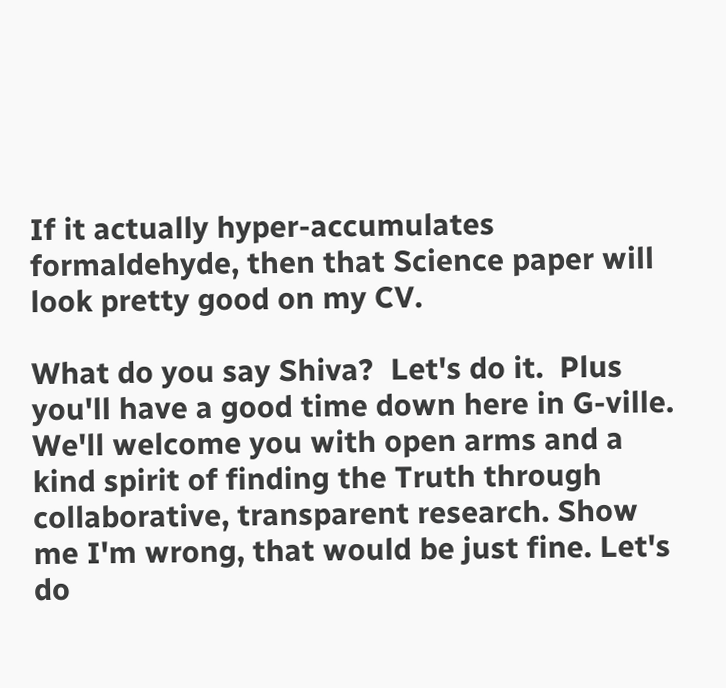If it actually hyper-accumulates formaldehyde, then that Science paper will look pretty good on my CV.

What do you say Shiva?  Let's do it.  Plus you'll have a good time down here in G-ville.  We'll welcome you with open arms and a kind spirit of finding the Truth through collaborative, transparent research. Show me I'm wrong, that would be just fine. Let's do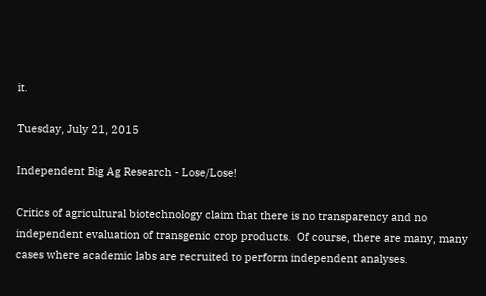it.

Tuesday, July 21, 2015

Independent Big Ag Research - Lose/Lose!

Critics of agricultural biotechnology claim that there is no transparency and no independent evaluation of transgenic crop products.  Of course, there are many, many cases where academic labs are recruited to perform independent analyses.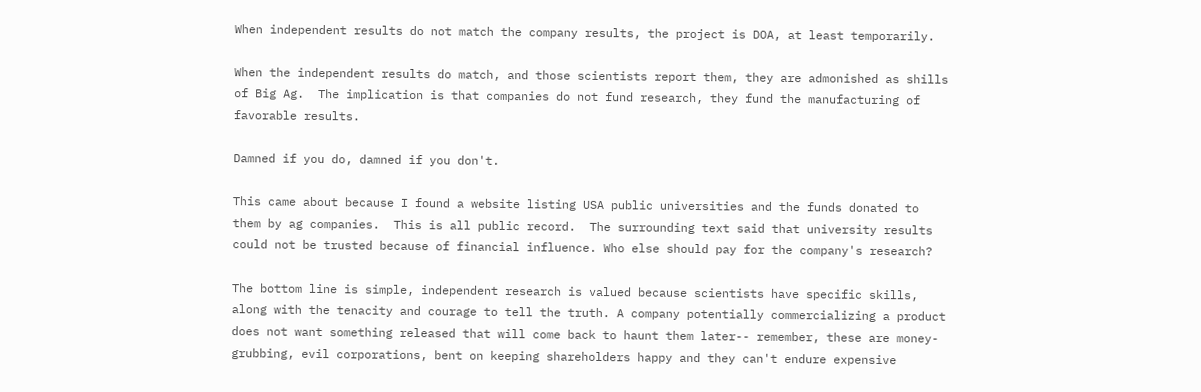When independent results do not match the company results, the project is DOA, at least temporarily.

When the independent results do match, and those scientists report them, they are admonished as shills of Big Ag.  The implication is that companies do not fund research, they fund the manufacturing of favorable results.

Damned if you do, damned if you don't.

This came about because I found a website listing USA public universities and the funds donated to them by ag companies.  This is all public record.  The surrounding text said that university results could not be trusted because of financial influence. Who else should pay for the company's research?

The bottom line is simple, independent research is valued because scientists have specific skills, along with the tenacity and courage to tell the truth. A company potentially commercializing a product does not want something released that will come back to haunt them later-- remember, these are money-grubbing, evil corporations, bent on keeping shareholders happy and they can't endure expensive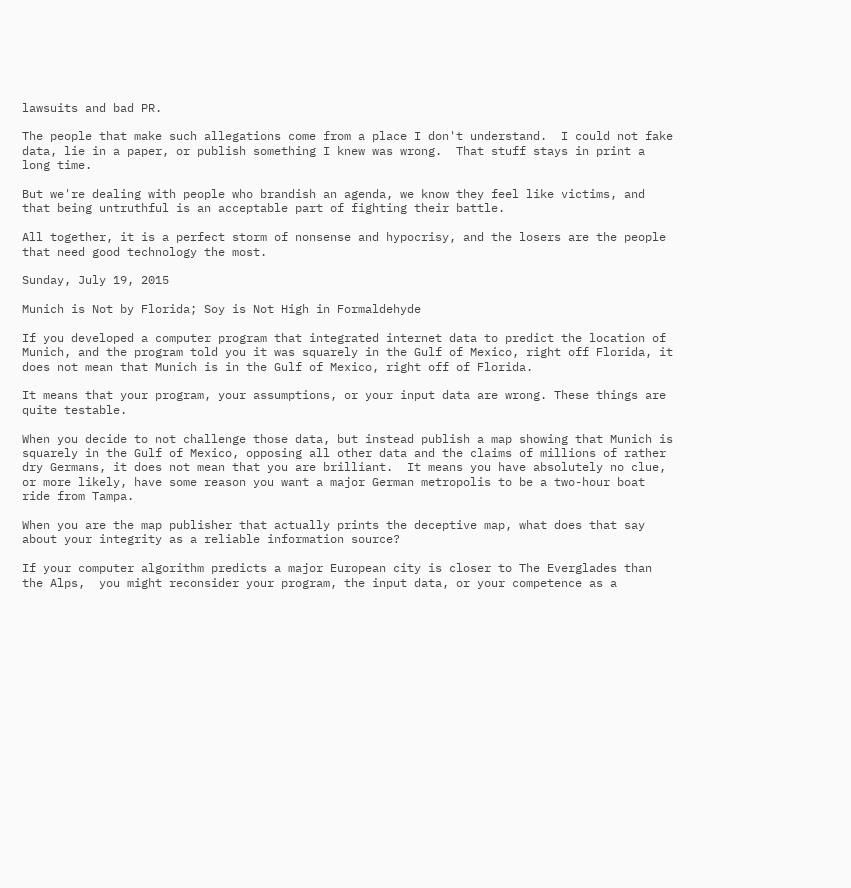lawsuits and bad PR.

The people that make such allegations come from a place I don't understand.  I could not fake data, lie in a paper, or publish something I knew was wrong.  That stuff stays in print a long time.

But we're dealing with people who brandish an agenda, we know they feel like victims, and that being untruthful is an acceptable part of fighting their battle.

All together, it is a perfect storm of nonsense and hypocrisy, and the losers are the people that need good technology the most.

Sunday, July 19, 2015

Munich is Not by Florida; Soy is Not High in Formaldehyde

If you developed a computer program that integrated internet data to predict the location of Munich, and the program told you it was squarely in the Gulf of Mexico, right off Florida, it does not mean that Munich is in the Gulf of Mexico, right off of Florida.

It means that your program, your assumptions, or your input data are wrong. These things are quite testable.

When you decide to not challenge those data, but instead publish a map showing that Munich is squarely in the Gulf of Mexico, opposing all other data and the claims of millions of rather dry Germans, it does not mean that you are brilliant.  It means you have absolutely no clue, or more likely, have some reason you want a major German metropolis to be a two-hour boat ride from Tampa.

When you are the map publisher that actually prints the deceptive map, what does that say about your integrity as a reliable information source?

If your computer algorithm predicts a major European city is closer to The Everglades than the Alps,  you might reconsider your program, the input data, or your competence as a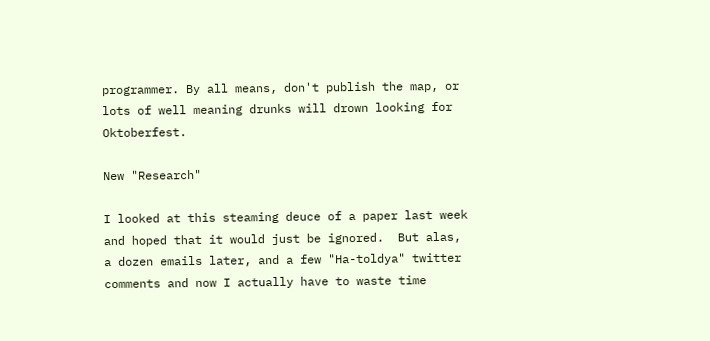programmer. By all means, don't publish the map, or lots of well meaning drunks will drown looking for Oktoberfest.

New "Research"

I looked at this steaming deuce of a paper last week and hoped that it would just be ignored.  But alas, a dozen emails later, and a few "Ha-toldya" twitter comments and now I actually have to waste time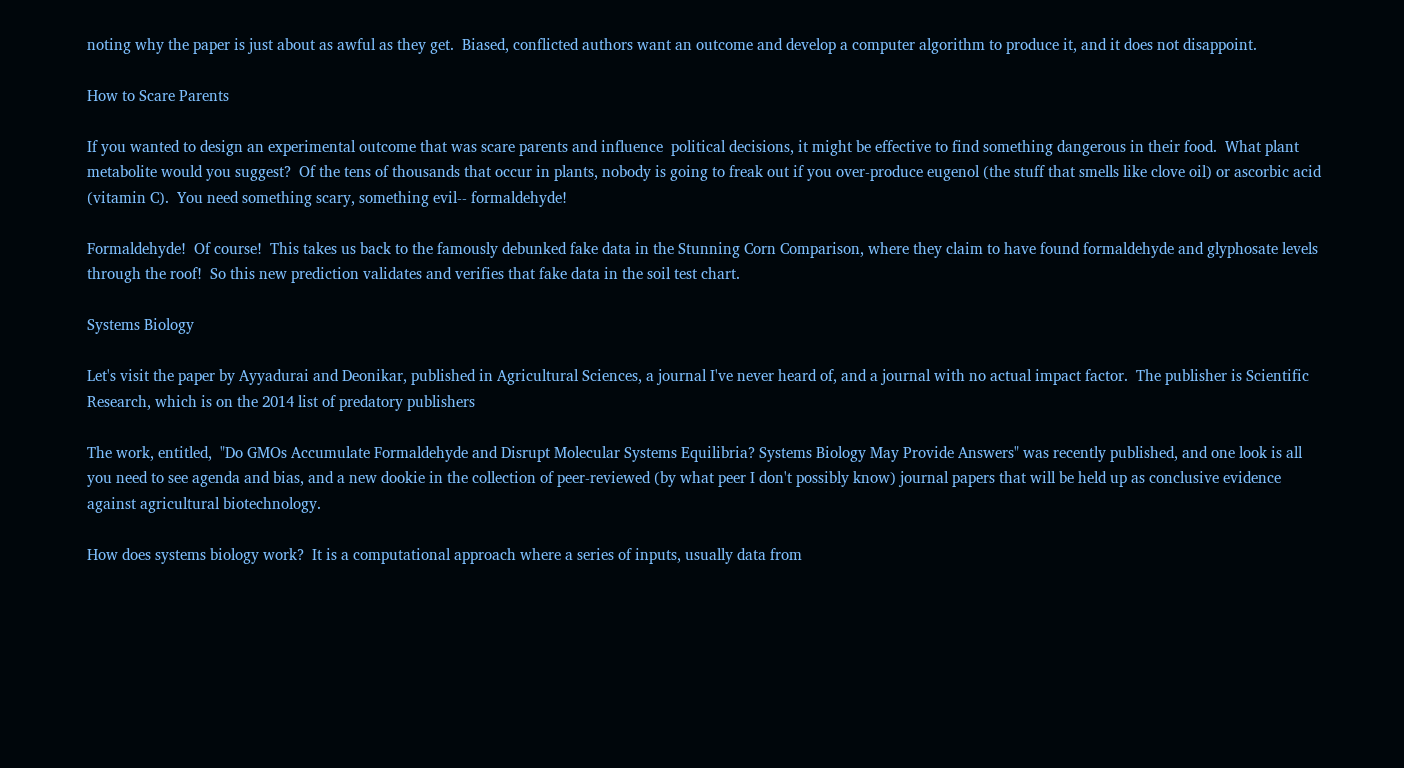noting why the paper is just about as awful as they get.  Biased, conflicted authors want an outcome and develop a computer algorithm to produce it, and it does not disappoint.

How to Scare Parents

If you wanted to design an experimental outcome that was scare parents and influence  political decisions, it might be effective to find something dangerous in their food.  What plant metabolite would you suggest?  Of the tens of thousands that occur in plants, nobody is going to freak out if you over-produce eugenol (the stuff that smells like clove oil) or ascorbic acid (vitamin C).  You need something scary, something evil-- formaldehyde!

Formaldehyde!  Of course!  This takes us back to the famously debunked fake data in the Stunning Corn Comparison, where they claim to have found formaldehyde and glyphosate levels through the roof!  So this new prediction validates and verifies that fake data in the soil test chart.

Systems Biology

Let's visit the paper by Ayyadurai and Deonikar, published in Agricultural Sciences, a journal I've never heard of, and a journal with no actual impact factor.  The publisher is Scientific Research, which is on the 2014 list of predatory publishers

The work, entitled,  "Do GMOs Accumulate Formaldehyde and Disrupt Molecular Systems Equilibria? Systems Biology May Provide Answers" was recently published, and one look is all you need to see agenda and bias, and a new dookie in the collection of peer-reviewed (by what peer I don't possibly know) journal papers that will be held up as conclusive evidence against agricultural biotechnology.

How does systems biology work?  It is a computational approach where a series of inputs, usually data from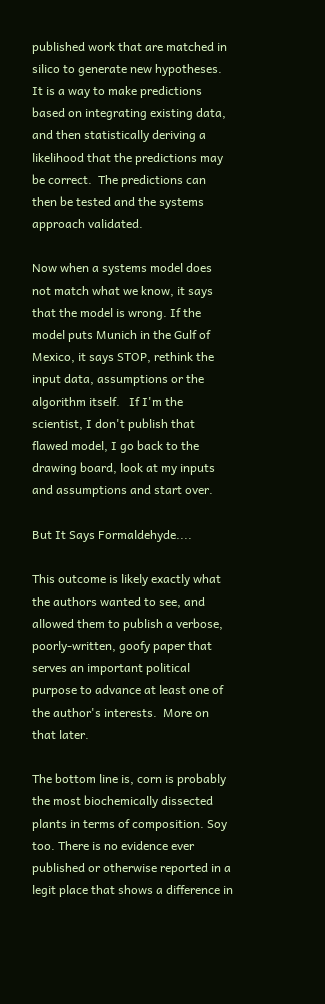published work that are matched in silico to generate new hypotheses. It is a way to make predictions based on integrating existing data, and then statistically deriving a likelihood that the predictions may be correct.  The predictions can then be tested and the systems approach validated.

Now when a systems model does not match what we know, it says that the model is wrong. If the model puts Munich in the Gulf of Mexico, it says STOP, rethink the input data, assumptions or the algorithm itself.   If I'm the scientist, I don't publish that flawed model, I go back to the drawing board, look at my inputs and assumptions and start over.

But It Says Formaldehyde....

This outcome is likely exactly what the authors wanted to see, and allowed them to publish a verbose, poorly-written, goofy paper that serves an important political purpose to advance at least one of the author's interests.  More on that later.

The bottom line is, corn is probably the most biochemically dissected plants in terms of composition. Soy too. There is no evidence ever published or otherwise reported in a legit place that shows a difference in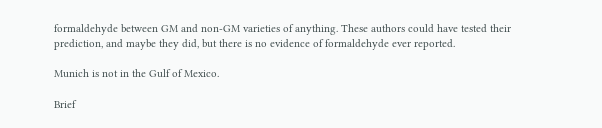formaldehyde between GM and non-GM varieties of anything. These authors could have tested their prediction, and maybe they did, but there is no evidence of formaldehyde ever reported.

Munich is not in the Gulf of Mexico.

Brief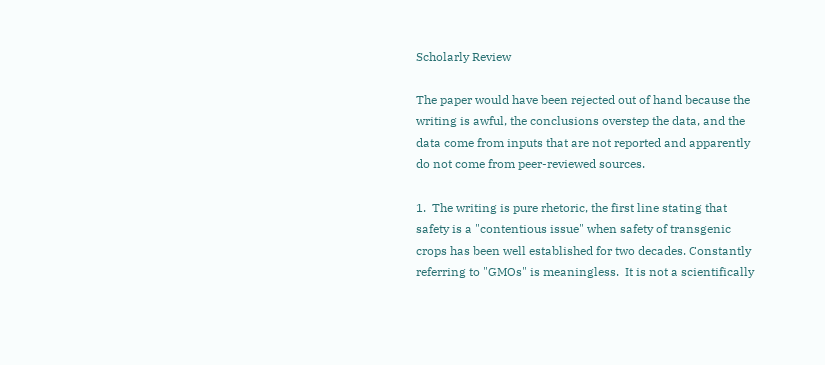Scholarly Review

The paper would have been rejected out of hand because the writing is awful, the conclusions overstep the data, and the data come from inputs that are not reported and apparently do not come from peer-reviewed sources.

1.  The writing is pure rhetoric, the first line stating that safety is a "contentious issue" when safety of transgenic crops has been well established for two decades. Constantly referring to "GMOs" is meaningless.  It is not a scientifically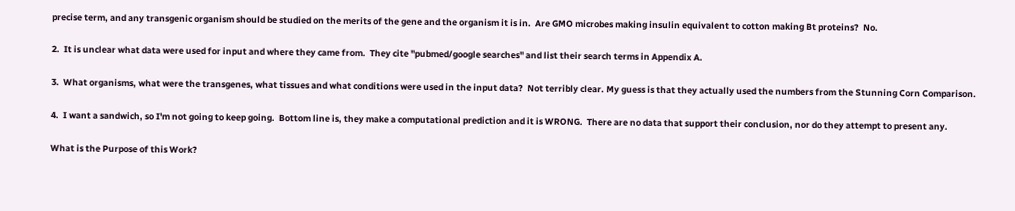precise term, and any transgenic organism should be studied on the merits of the gene and the organism it is in.  Are GMO microbes making insulin equivalent to cotton making Bt proteins?  No.

2.  It is unclear what data were used for input and where they came from.  They cite "pubmed/google searches" and list their search terms in Appendix A.

3.  What organisms, what were the transgenes, what tissues and what conditions were used in the input data?  Not terribly clear. My guess is that they actually used the numbers from the Stunning Corn Comparison.

4.  I want a sandwich, so I'm not going to keep going.  Bottom line is, they make a computational prediction and it is WRONG.  There are no data that support their conclusion, nor do they attempt to present any.

What is the Purpose of this Work?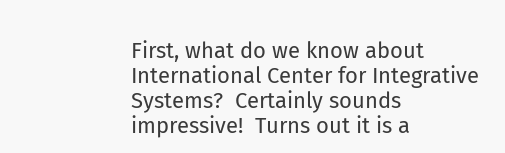First, what do we know about International Center for Integrative Systems?  Certainly sounds impressive!  Turns out it is a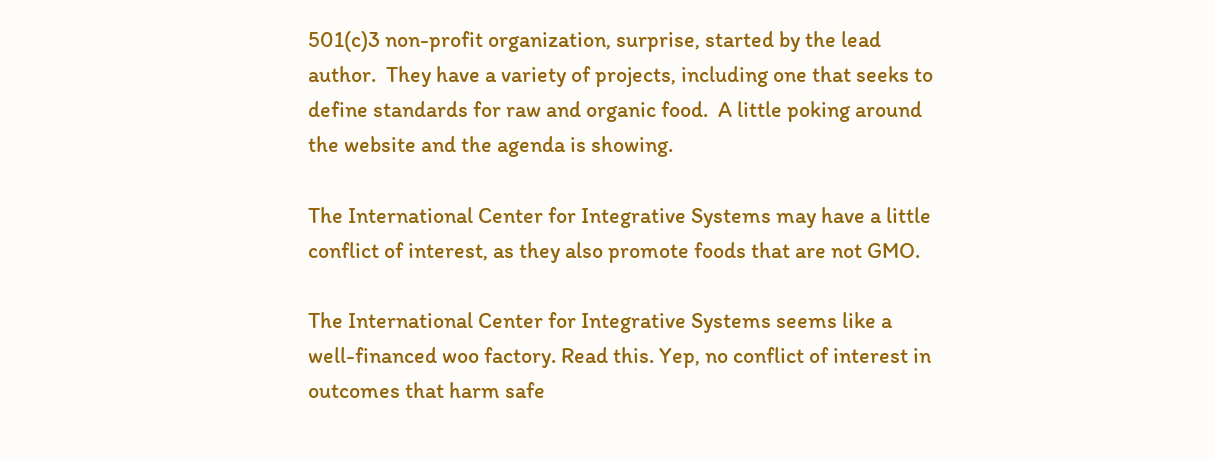501(c)3 non-profit organization, surprise, started by the lead author.  They have a variety of projects, including one that seeks to define standards for raw and organic food.  A little poking around the website and the agenda is showing.

The International Center for Integrative Systems may have a little conflict of interest, as they also promote foods that are not GMO.

The International Center for Integrative Systems seems like a well-financed woo factory. Read this. Yep, no conflict of interest in outcomes that harm safe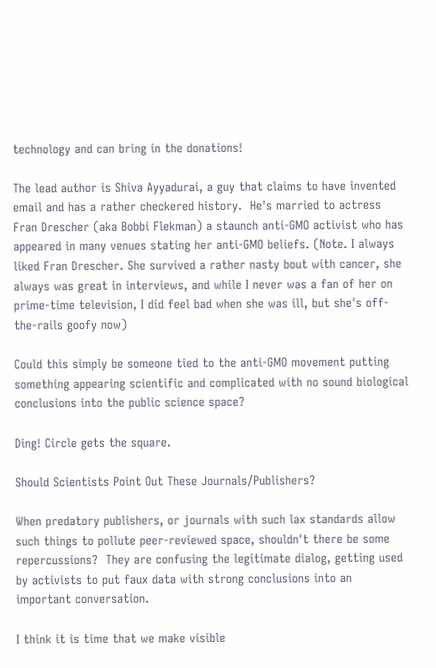technology and can bring in the donations!

The lead author is Shiva Ayyadurai, a guy that claims to have invented email and has a rather checkered history.  He's married to actress Fran Drescher (aka Bobbi Flekman) a staunch anti-GMO activist who has appeared in many venues stating her anti-GMO beliefs. (Note. I always liked Fran Drescher. She survived a rather nasty bout with cancer, she always was great in interviews, and while I never was a fan of her on prime-time television, I did feel bad when she was ill, but she's off-the-rails goofy now)

Could this simply be someone tied to the anti-GMO movement putting something appearing scientific and complicated with no sound biological conclusions into the public science space?

Ding! Circle gets the square.

Should Scientists Point Out These Journals/Publishers?

When predatory publishers, or journals with such lax standards allow such things to pollute peer-reviewed space, shouldn't there be some repercussions?  They are confusing the legitimate dialog, getting used by activists to put faux data with strong conclusions into an important conversation.

I think it is time that we make visible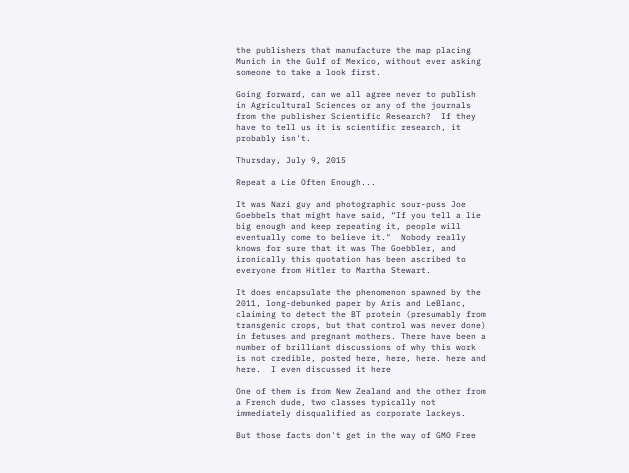the publishers that manufacture the map placing Munich in the Gulf of Mexico, without ever asking someone to take a look first.

Going forward, can we all agree never to publish in Agricultural Sciences or any of the journals from the publisher Scientific Research?  If they have to tell us it is scientific research, it probably isn't.

Thursday, July 9, 2015

Repeat a Lie Often Enough...

It was Nazi guy and photographic sour-puss Joe Goebbels that might have said, “If you tell a lie big enough and keep repeating it, people will eventually come to believe it."  Nobody really knows for sure that it was The Goebbler, and ironically this quotation has been ascribed to everyone from Hitler to Martha Stewart.

It does encapsulate the phenomenon spawned by the 2011, long-debunked paper by Aris and LeBlanc, claiming to detect the BT protein (presumably from transgenic crops, but that control was never done) in fetuses and pregnant mothers. There have been a number of brilliant discussions of why this work is not credible, posted here, here, here. here and here.  I even discussed it here

One of them is from New Zealand and the other from a French dude, two classes typically not immediately disqualified as corporate lackeys.

But those facts don't get in the way of GMO Free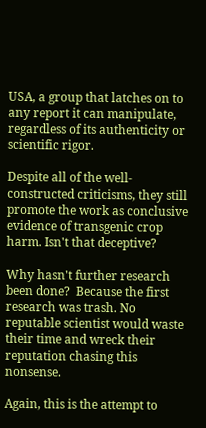USA, a group that latches on to any report it can manipulate, regardless of its authenticity or scientific rigor.

Despite all of the well-constructed criticisms, they still promote the work as conclusive evidence of transgenic crop harm. Isn't that deceptive?

Why hasn't further research been done?  Because the first research was trash. No reputable scientist would waste their time and wreck their reputation chasing this nonsense.

Again, this is the attempt to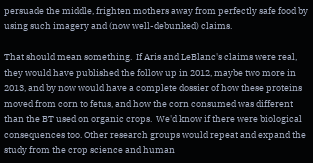persuade the middle, frighten mothers away from perfectly safe food by using such imagery and (now well-debunked) claims.

That should mean something.  If Aris and LeBlanc's claims were real, they would have published the follow up in 2012, maybe two more in 2013, and by now would have a complete dossier of how these proteins moved from corn to fetus, and how the corn consumed was different than the BT used on organic crops.  We'd know if there were biological consequences too. Other research groups would repeat and expand the study from the crop science and human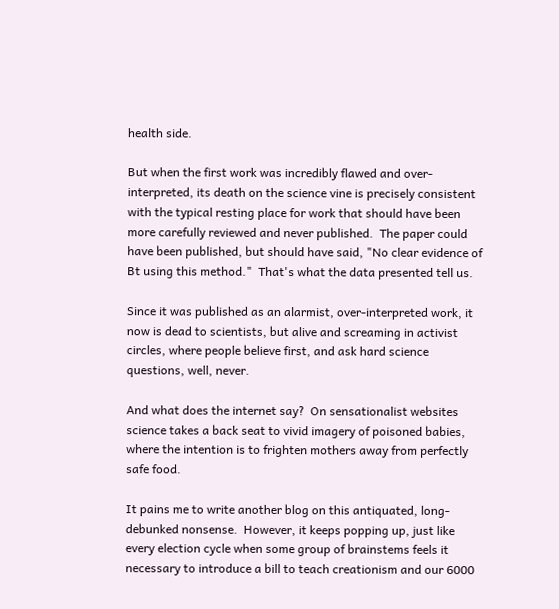health side.

But when the first work was incredibly flawed and over-interpreted, its death on the science vine is precisely consistent with the typical resting place for work that should have been more carefully reviewed and never published.  The paper could have been published, but should have said, "No clear evidence of Bt using this method."  That's what the data presented tell us.

Since it was published as an alarmist, over-interpreted work, it now is dead to scientists, but alive and screaming in activist circles, where people believe first, and ask hard science questions, well, never.

And what does the internet say?  On sensationalist websites science takes a back seat to vivid imagery of poisoned babies, where the intention is to frighten mothers away from perfectly safe food.

It pains me to write another blog on this antiquated, long-debunked nonsense.  However, it keeps popping up, just like every election cycle when some group of brainstems feels it necessary to introduce a bill to teach creationism and our 6000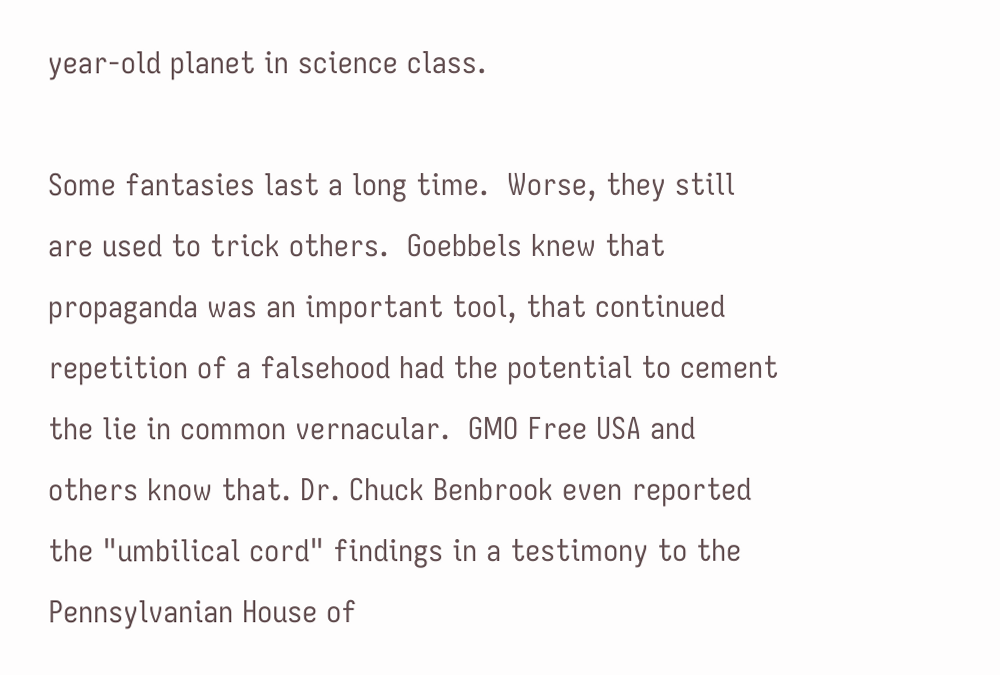year-old planet in science class.

Some fantasies last a long time.  Worse, they still are used to trick others.  Goebbels knew that propaganda was an important tool, that continued repetition of a falsehood had the potential to cement the lie in common vernacular.  GMO Free USA and others know that. Dr. Chuck Benbrook even reported the "umbilical cord" findings in a testimony to the Pennsylvanian House of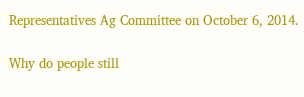Representatives Ag Committee on October 6, 2014.

Why do people still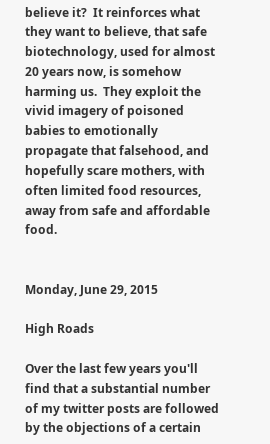believe it?  It reinforces what they want to believe, that safe biotechnology, used for almost 20 years now, is somehow harming us.  They exploit the vivid imagery of poisoned babies to emotionally propagate that falsehood, and hopefully scare mothers, with often limited food resources, away from safe and affordable food.


Monday, June 29, 2015

High Roads

Over the last few years you'll find that a substantial number of my twitter posts are followed by the objections of a certain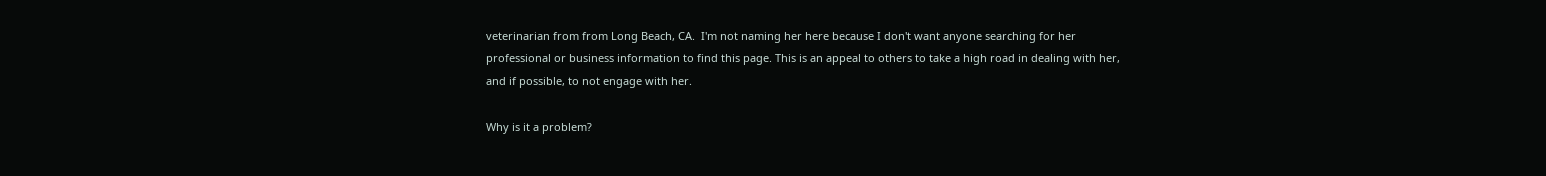veterinarian from from Long Beach, CA.  I'm not naming her here because I don't want anyone searching for her professional or business information to find this page. This is an appeal to others to take a high road in dealing with her, and if possible, to not engage with her.

Why is it a problem?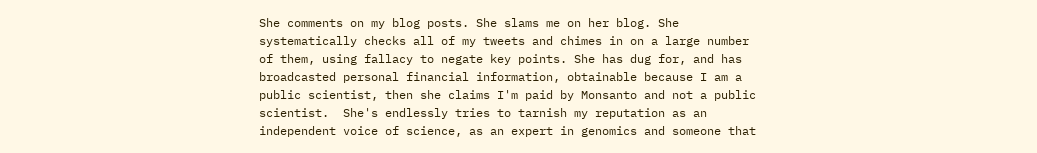She comments on my blog posts. She slams me on her blog. She systematically checks all of my tweets and chimes in on a large number of them, using fallacy to negate key points. She has dug for, and has broadcasted personal financial information, obtainable because I am a public scientist, then she claims I'm paid by Monsanto and not a public scientist.  She's endlessly tries to tarnish my reputation as an independent voice of science, as an expert in genomics and someone that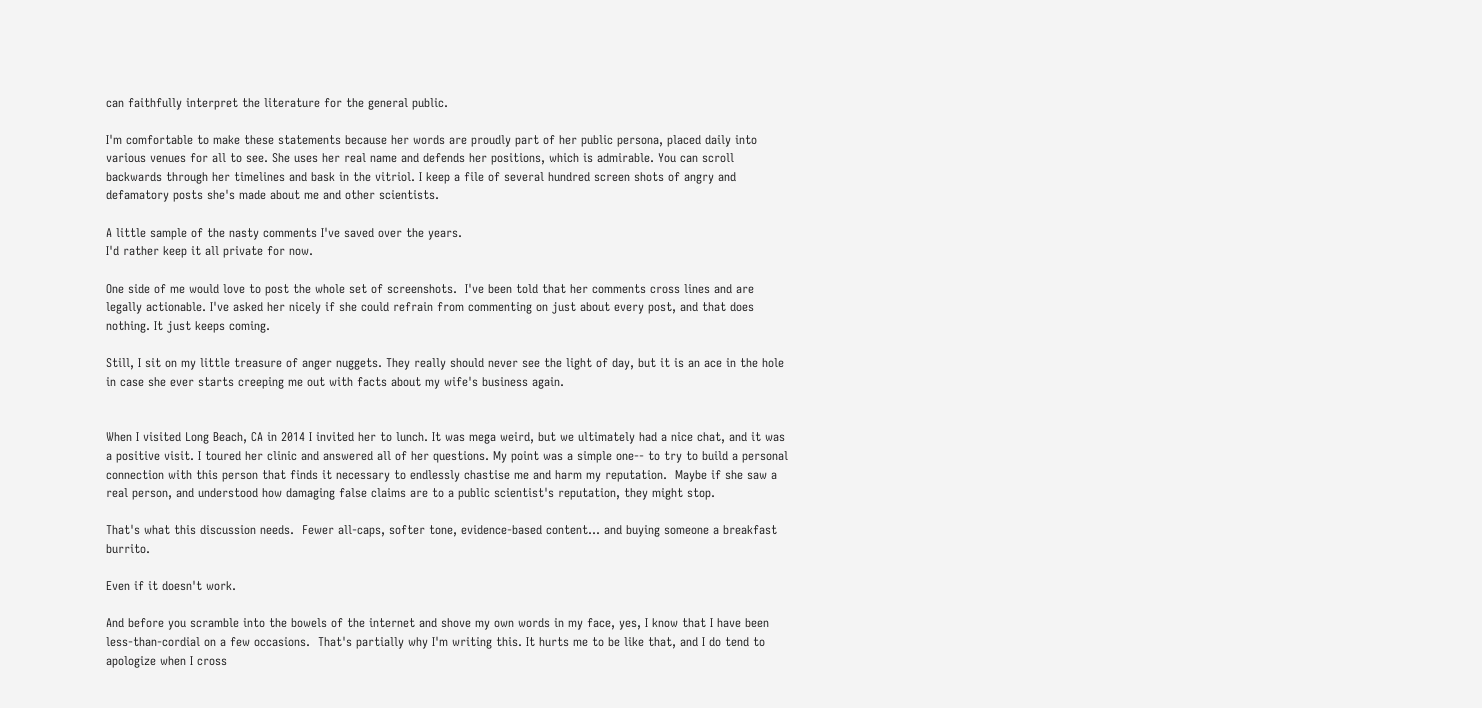can faithfully interpret the literature for the general public.

I'm comfortable to make these statements because her words are proudly part of her public persona, placed daily into various venues for all to see. She uses her real name and defends her positions, which is admirable. You can scroll backwards through her timelines and bask in the vitriol. I keep a file of several hundred screen shots of angry and defamatory posts she's made about me and other scientists.

A little sample of the nasty comments I've saved over the years.
I'd rather keep it all private for now.

One side of me would love to post the whole set of screenshots.  I've been told that her comments cross lines and are legally actionable. I've asked her nicely if she could refrain from commenting on just about every post, and that does nothing. It just keeps coming.

Still, I sit on my little treasure of anger nuggets. They really should never see the light of day, but it is an ace in the hole in case she ever starts creeping me out with facts about my wife's business again.


When I visited Long Beach, CA in 2014 I invited her to lunch. It was mega weird, but we ultimately had a nice chat, and it was a positive visit. I toured her clinic and answered all of her questions. My point was a simple one-- to try to build a personal connection with this person that finds it necessary to endlessly chastise me and harm my reputation.  Maybe if she saw a real person, and understood how damaging false claims are to a public scientist's reputation, they might stop.

That's what this discussion needs.  Fewer all-caps, softer tone, evidence-based content... and buying someone a breakfast burrito.

Even if it doesn't work.

And before you scramble into the bowels of the internet and shove my own words in my face, yes, I know that I have been less-than-cordial on a few occasions.  That's partially why I'm writing this. It hurts me to be like that, and I do tend to apologize when I cross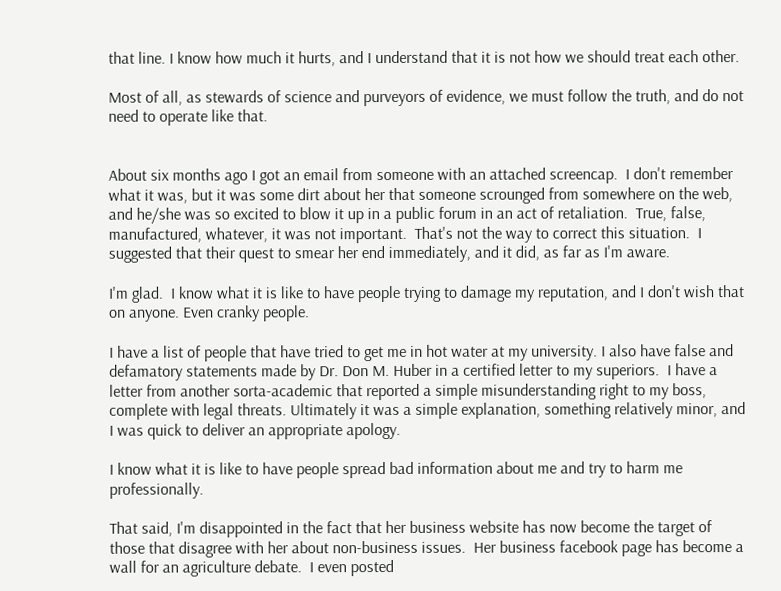that line. I know how much it hurts, and I understand that it is not how we should treat each other.

Most of all, as stewards of science and purveyors of evidence, we must follow the truth, and do not need to operate like that.


About six months ago I got an email from someone with an attached screencap.  I don't remember what it was, but it was some dirt about her that someone scrounged from somewhere on the web, and he/she was so excited to blow it up in a public forum in an act of retaliation.  True, false, manufactured, whatever, it was not important.  That's not the way to correct this situation.  I suggested that their quest to smear her end immediately, and it did, as far as I'm aware.

I'm glad.  I know what it is like to have people trying to damage my reputation, and I don't wish that on anyone. Even cranky people.

I have a list of people that have tried to get me in hot water at my university. I also have false and defamatory statements made by Dr. Don M. Huber in a certified letter to my superiors.  I have a letter from another sorta-academic that reported a simple misunderstanding right to my boss, complete with legal threats. Ultimately it was a simple explanation, something relatively minor, and I was quick to deliver an appropriate apology.

I know what it is like to have people spread bad information about me and try to harm me professionally.

That said, I'm disappointed in the fact that her business website has now become the target of those that disagree with her about non-business issues.  Her business facebook page has become a wall for an agriculture debate.  I even posted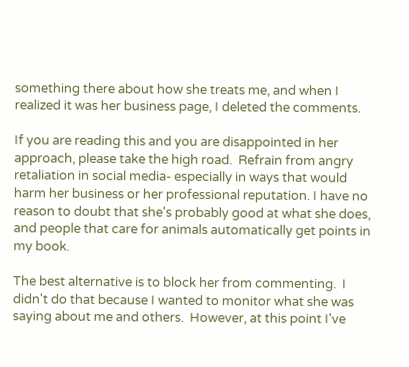something there about how she treats me, and when I realized it was her business page, I deleted the comments.

If you are reading this and you are disappointed in her approach, please take the high road.  Refrain from angry retaliation in social media- especially in ways that would harm her business or her professional reputation. I have no reason to doubt that she's probably good at what she does, and people that care for animals automatically get points in my book.

The best alternative is to block her from commenting.  I didn't do that because I wanted to monitor what she was saying about me and others.  However, at this point I've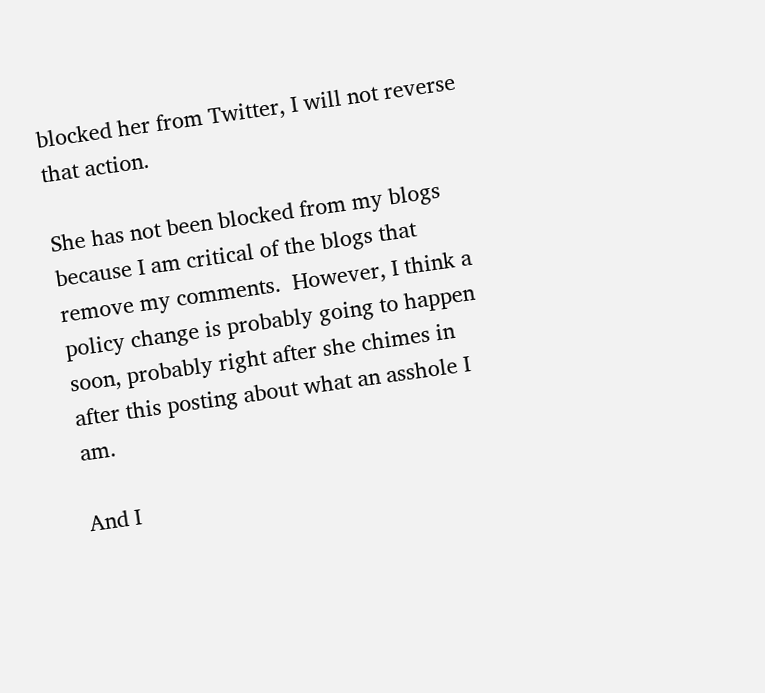blocked her from Twitter, I will not reverse that action.

She has not been blocked from my blogs because I am critical of the blogs that remove my comments.  However, I think a policy change is probably going to happen soon, probably right after she chimes in after this posting about what an asshole I am.

And I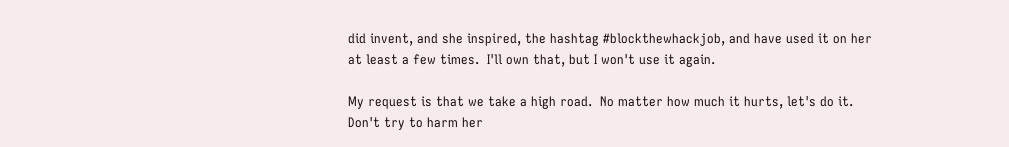did invent, and she inspired, the hashtag #blockthewhackjob, and have used it on her at least a few times.  I'll own that, but I won't use it again.

My request is that we take a high road.  No matter how much it hurts, let's do it.  Don't try to harm her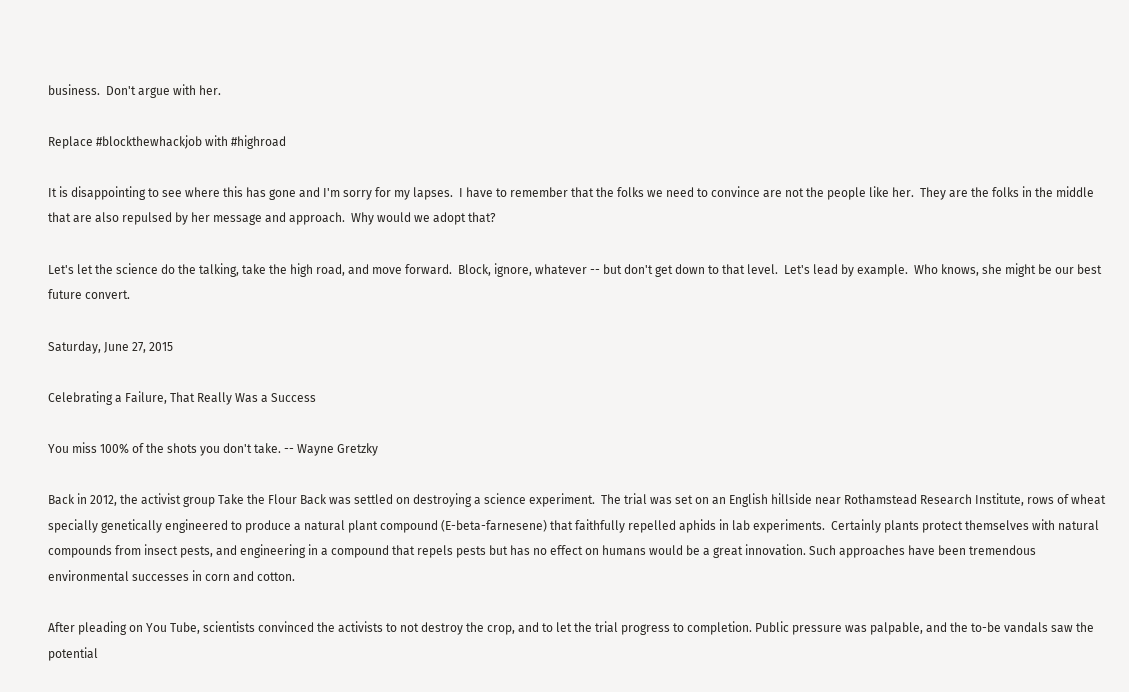business.  Don't argue with her.

Replace #blockthewhackjob with #highroad

It is disappointing to see where this has gone and I'm sorry for my lapses.  I have to remember that the folks we need to convince are not the people like her.  They are the folks in the middle that are also repulsed by her message and approach.  Why would we adopt that?

Let's let the science do the talking, take the high road, and move forward.  Block, ignore, whatever -- but don't get down to that level.  Let's lead by example.  Who knows, she might be our best future convert.

Saturday, June 27, 2015

Celebrating a Failure, That Really Was a Success

You miss 100% of the shots you don't take. -- Wayne Gretzky

Back in 2012, the activist group Take the Flour Back was settled on destroying a science experiment.  The trial was set on an English hillside near Rothamstead Research Institute, rows of wheat specially genetically engineered to produce a natural plant compound (E-beta-farnesene) that faithfully repelled aphids in lab experiments.  Certainly plants protect themselves with natural compounds from insect pests, and engineering in a compound that repels pests but has no effect on humans would be a great innovation. Such approaches have been tremendous environmental successes in corn and cotton.

After pleading on You Tube, scientists convinced the activists to not destroy the crop, and to let the trial progress to completion. Public pressure was palpable, and the to-be vandals saw the potential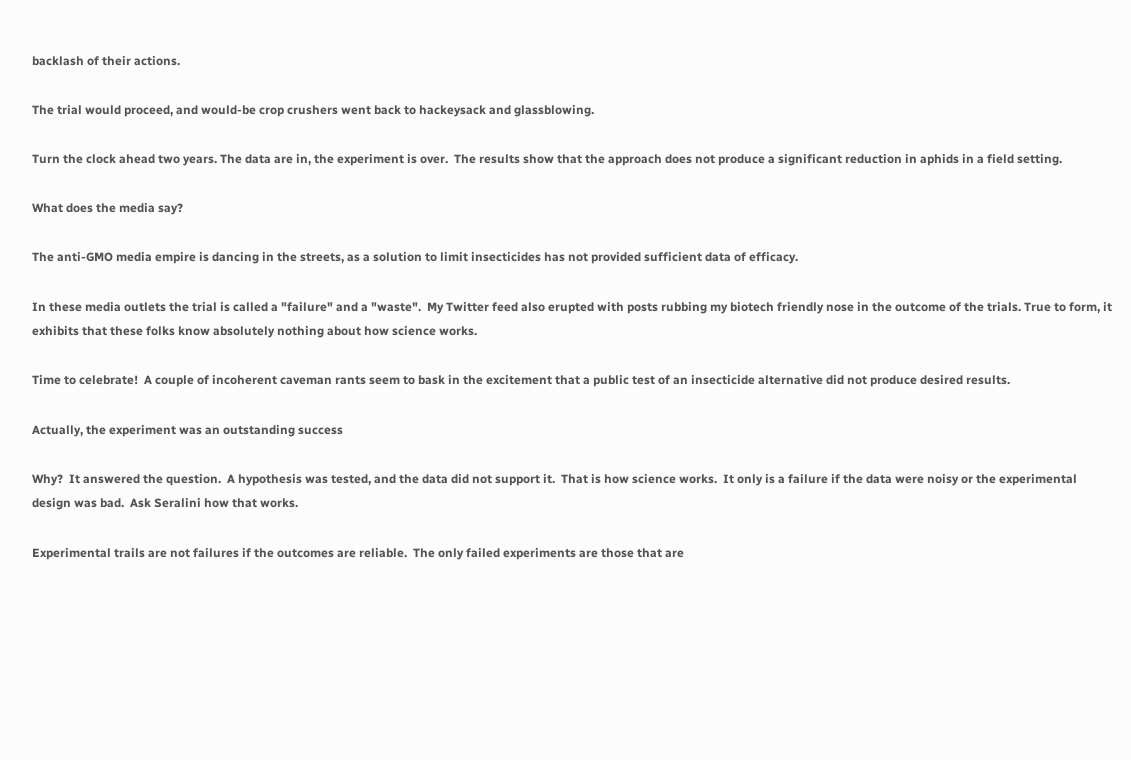backlash of their actions.

The trial would proceed, and would-be crop crushers went back to hackeysack and glassblowing.

Turn the clock ahead two years. The data are in, the experiment is over.  The results show that the approach does not produce a significant reduction in aphids in a field setting.

What does the media say?

The anti-GMO media empire is dancing in the streets, as a solution to limit insecticides has not provided sufficient data of efficacy.

In these media outlets the trial is called a "failure" and a "waste".  My Twitter feed also erupted with posts rubbing my biotech friendly nose in the outcome of the trials. True to form, it exhibits that these folks know absolutely nothing about how science works.

Time to celebrate!  A couple of incoherent caveman rants seem to bask in the excitement that a public test of an insecticide alternative did not produce desired results.

Actually, the experiment was an outstanding success

Why?  It answered the question.  A hypothesis was tested, and the data did not support it.  That is how science works.  It only is a failure if the data were noisy or the experimental design was bad.  Ask Seralini how that works.

Experimental trails are not failures if the outcomes are reliable.  The only failed experiments are those that are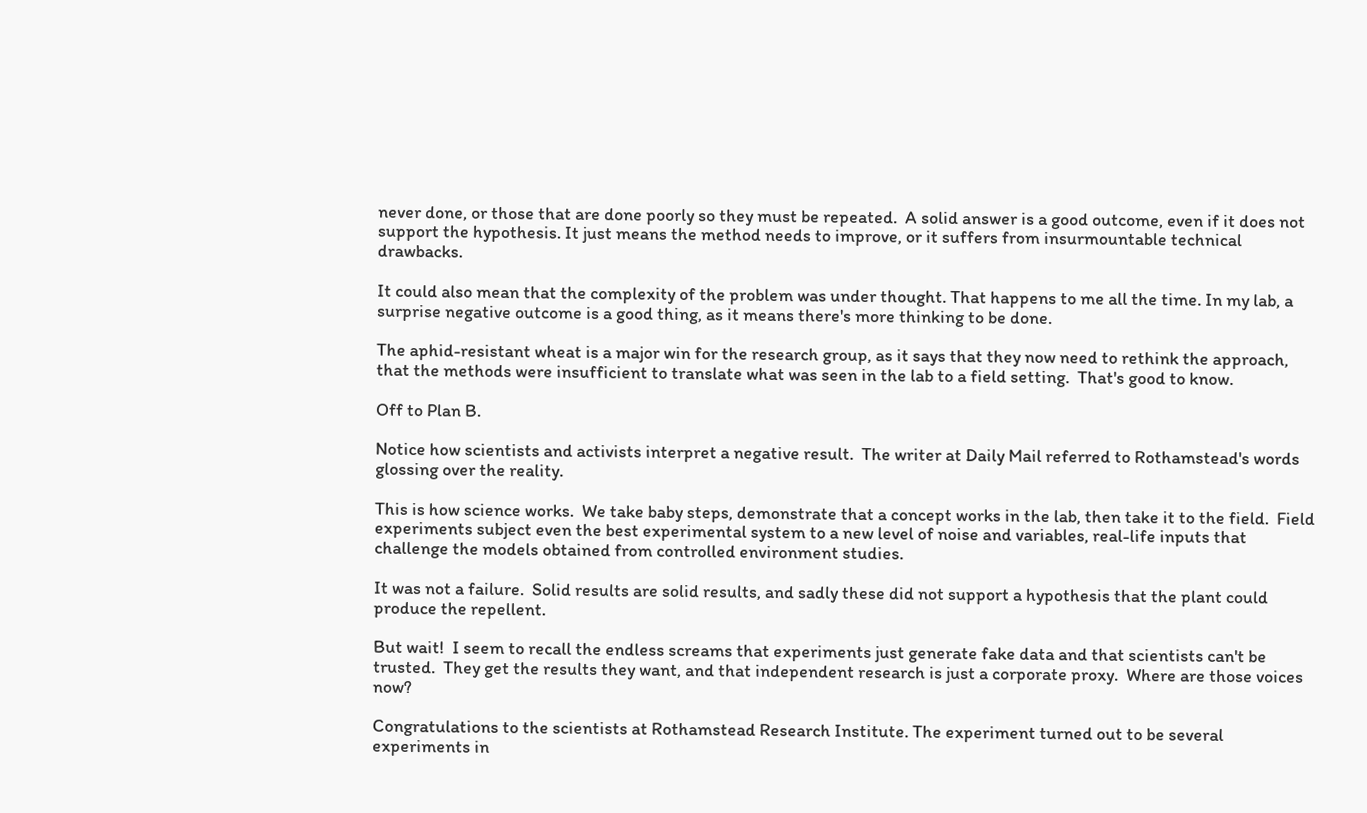never done, or those that are done poorly so they must be repeated.  A solid answer is a good outcome, even if it does not support the hypothesis. It just means the method needs to improve, or it suffers from insurmountable technical drawbacks.

It could also mean that the complexity of the problem was under thought. That happens to me all the time. In my lab, a surprise negative outcome is a good thing, as it means there's more thinking to be done.

The aphid-resistant wheat is a major win for the research group, as it says that they now need to rethink the approach, that the methods were insufficient to translate what was seen in the lab to a field setting.  That's good to know.

Off to Plan B.

Notice how scientists and activists interpret a negative result.  The writer at Daily Mail referred to Rothamstead's words glossing over the reality.

This is how science works.  We take baby steps, demonstrate that a concept works in the lab, then take it to the field.  Field experiments subject even the best experimental system to a new level of noise and variables, real-life inputs that challenge the models obtained from controlled environment studies.

It was not a failure.  Solid results are solid results, and sadly these did not support a hypothesis that the plant could produce the repellent.

But wait!  I seem to recall the endless screams that experiments just generate fake data and that scientists can't be trusted.  They get the results they want, and that independent research is just a corporate proxy.  Where are those voices now?

Congratulations to the scientists at Rothamstead Research Institute. The experiment turned out to be several experiments in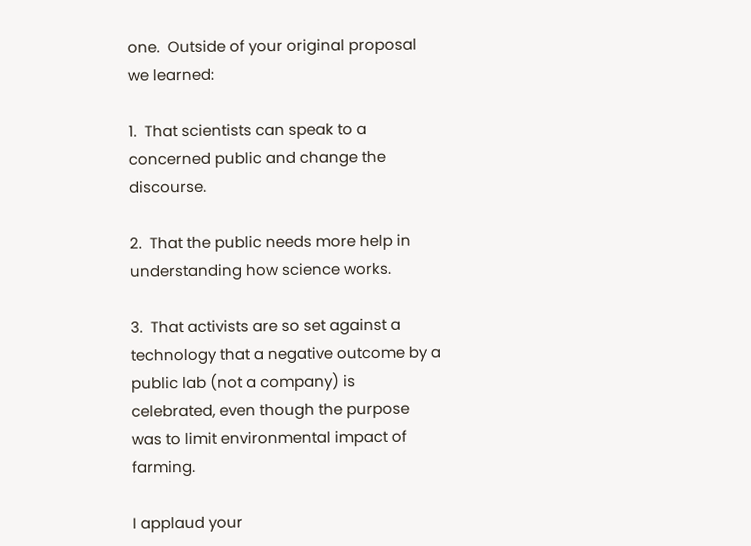one.  Outside of your original proposal we learned:

1.  That scientists can speak to a concerned public and change the discourse.

2.  That the public needs more help in understanding how science works.

3.  That activists are so set against a technology that a negative outcome by a public lab (not a company) is celebrated, even though the purpose was to limit environmental impact of farming.

I applaud your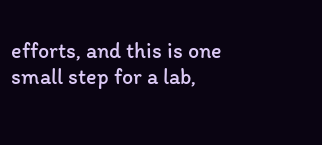efforts, and this is one small step for a lab,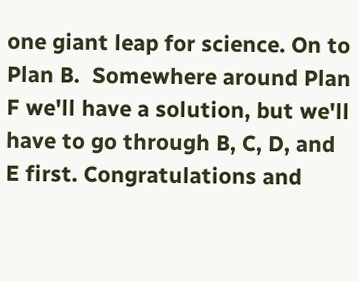one giant leap for science. On to Plan B.  Somewhere around Plan F we'll have a solution, but we'll have to go through B, C, D, and E first. Congratulations and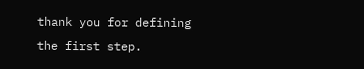thank you for defining the first step.